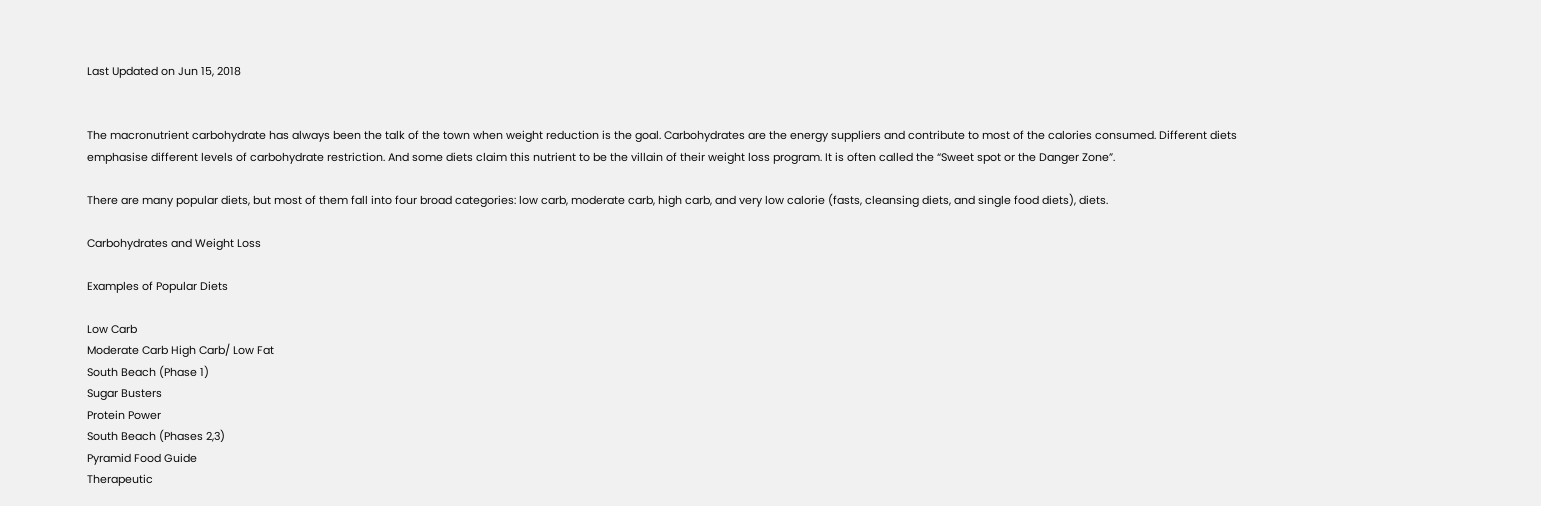Last Updated on Jun 15, 2018


The macronutrient carbohydrate has always been the talk of the town when weight reduction is the goal. Carbohydrates are the energy suppliers and contribute to most of the calories consumed. Different diets emphasise different levels of carbohydrate restriction. And some diets claim this nutrient to be the villain of their weight loss program. It is often called the “Sweet spot or the Danger Zone”.

There are many popular diets, but most of them fall into four broad categories: low carb, moderate carb, high carb, and very low calorie (fasts, cleansing diets, and single food diets), diets.

Carbohydrates and Weight Loss

Examples of Popular Diets

Low Carb
Moderate Carb High Carb/ Low Fat
South Beach (Phase 1)
Sugar Busters
Protein Power
South Beach (Phases 2,3)
Pyramid Food Guide
Therapeutic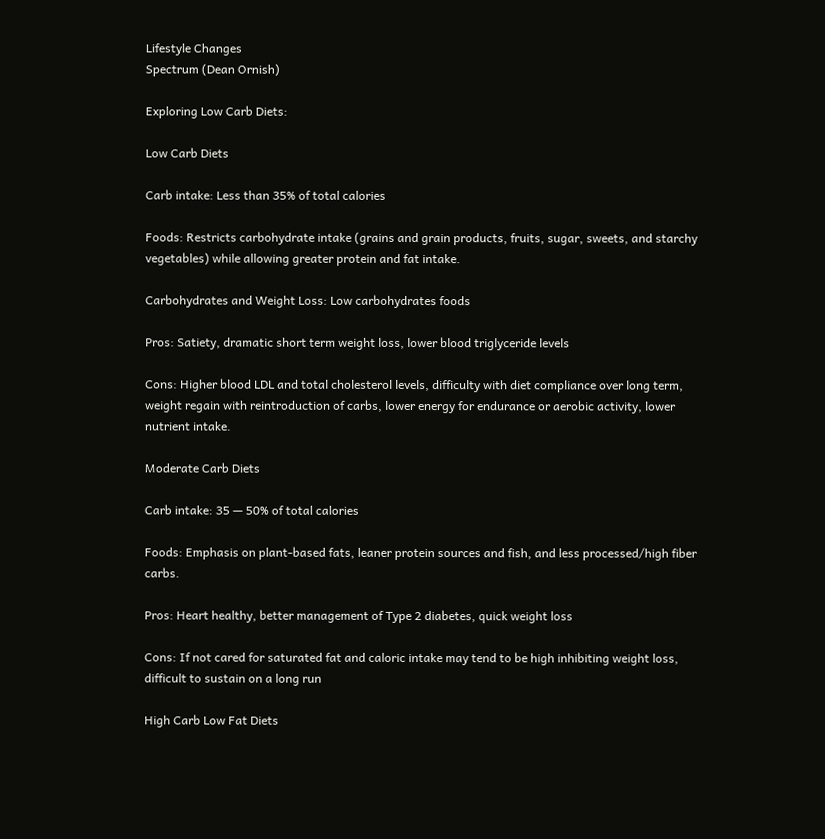Lifestyle Changes
Spectrum (Dean Ornish)

Exploring Low Carb Diets:

Low Carb Diets

Carb intake: Less than 35% of total calories

Foods: Restricts carbohydrate intake (grains and grain products, fruits, sugar, sweets, and starchy vegetables) while allowing greater protein and fat intake.

Carbohydrates and Weight Loss: Low carbohydrates foods

Pros: Satiety, dramatic short term weight loss, lower blood triglyceride levels

Cons: Higher blood LDL and total cholesterol levels, difficulty with diet compliance over long term, weight regain with reintroduction of carbs, lower energy for endurance or aerobic activity, lower nutrient intake.

Moderate Carb Diets

Carb intake: 35 — 50% of total calories

Foods: Emphasis on plant-based fats, leaner protein sources and fish, and less processed/high fiber carbs.

Pros: Heart healthy, better management of Type 2 diabetes, quick weight loss

Cons: If not cared for saturated fat and caloric intake may tend to be high inhibiting weight loss, difficult to sustain on a long run

High Carb Low Fat Diets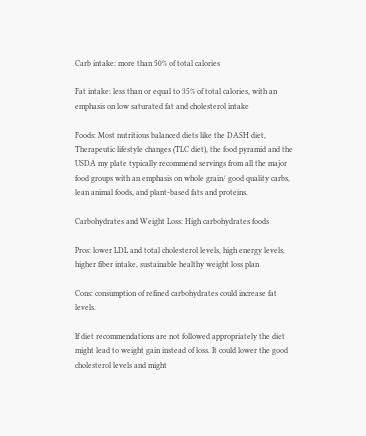Carb intake: more than 50% of total calories

Fat intake: less than or equal to 35% of total calories, with an emphasis on low saturated fat and cholesterol intake

Foods: Most nutritious balanced diets like the DASH diet, Therapeutic lifestyle changes (TLC diet), the food pyramid and the USDA my plate typically recommend servings from all the major food groups with an emphasis on whole grain/ good quality carbs, lean animal foods, and plant-based fats and proteins.

Carbohydrates and Weight Loss: High carbohydrates foods

Pros: lower LDL and total cholesterol levels, high energy levels, higher fiber intake, sustainable healthy weight loss plan

Cons: consumption of refined carbohydrates could increase fat levels.

If diet recommendations are not followed appropriately the diet might lead to weight gain instead of loss. It could lower the good cholesterol levels and might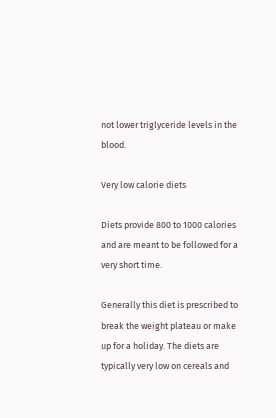not lower triglyceride levels in the blood.

Very low calorie diets

Diets provide 800 to 1000 calories and are meant to be followed for a very short time.

Generally this diet is prescribed to break the weight plateau or make up for a holiday. The diets are typically very low on cereals and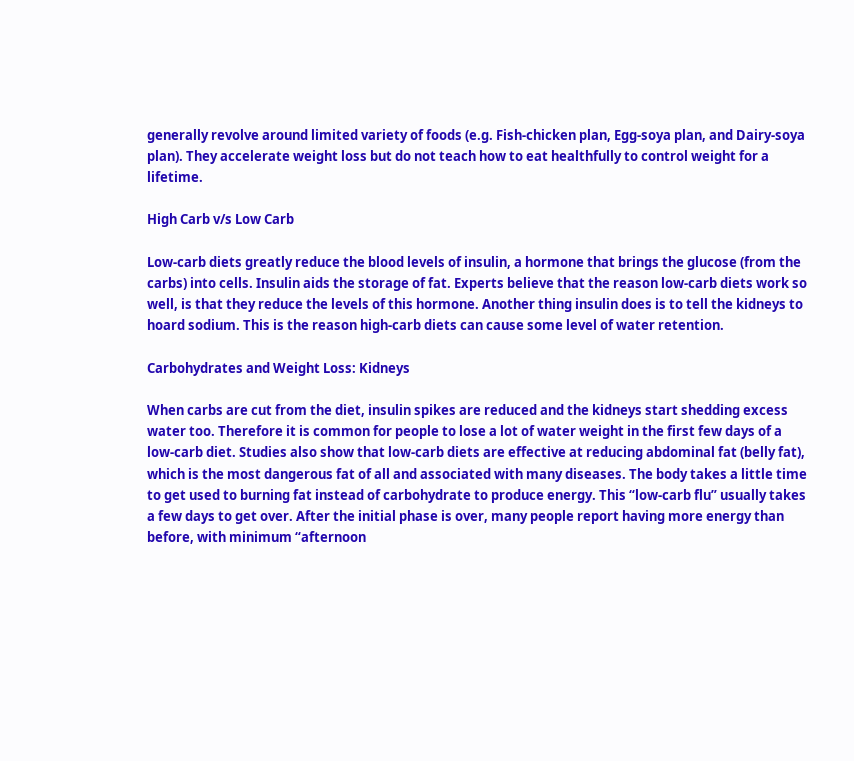generally revolve around limited variety of foods (e.g. Fish-chicken plan, Egg-soya plan, and Dairy-soya plan). They accelerate weight loss but do not teach how to eat healthfully to control weight for a lifetime.

High Carb v/s Low Carb

Low-carb diets greatly reduce the blood levels of insulin, a hormone that brings the glucose (from the carbs) into cells. Insulin aids the storage of fat. Experts believe that the reason low-carb diets work so well, is that they reduce the levels of this hormone. Another thing insulin does is to tell the kidneys to hoard sodium. This is the reason high-carb diets can cause some level of water retention.

Carbohydrates and Weight Loss: Kidneys

When carbs are cut from the diet, insulin spikes are reduced and the kidneys start shedding excess water too. Therefore it is common for people to lose a lot of water weight in the first few days of a low-carb diet. Studies also show that low-carb diets are effective at reducing abdominal fat (belly fat), which is the most dangerous fat of all and associated with many diseases. The body takes a little time to get used to burning fat instead of carbohydrate to produce energy. This “low-carb flu” usually takes a few days to get over. After the initial phase is over, many people report having more energy than before, with minimum “afternoon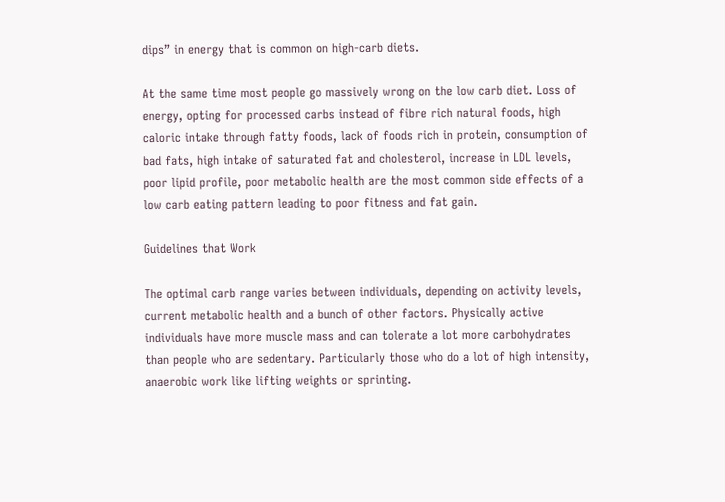dips” in energy that is common on high-carb diets.

At the same time most people go massively wrong on the low carb diet. Loss of energy, opting for processed carbs instead of fibre rich natural foods, high caloric intake through fatty foods, lack of foods rich in protein, consumption of bad fats, high intake of saturated fat and cholesterol, increase in LDL levels, poor lipid profile, poor metabolic health are the most common side effects of a low carb eating pattern leading to poor fitness and fat gain.

Guidelines that Work

The optimal carb range varies between individuals, depending on activity levels, current metabolic health and a bunch of other factors. Physically active individuals have more muscle mass and can tolerate a lot more carbohydrates than people who are sedentary. Particularly those who do a lot of high intensity, anaerobic work like lifting weights or sprinting.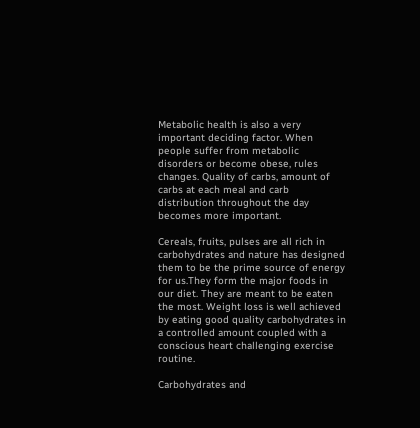Metabolic health is also a very important deciding factor. When people suffer from metabolic disorders or become obese, rules changes. Quality of carbs, amount of carbs at each meal and carb distribution throughout the day becomes more important.

Cereals, fruits, pulses are all rich in carbohydrates and nature has designed them to be the prime source of energy for us.They form the major foods in our diet. They are meant to be eaten the most. Weight loss is well achieved by eating good quality carbohydrates in a controlled amount coupled with a conscious heart challenging exercise routine.

Carbohydrates and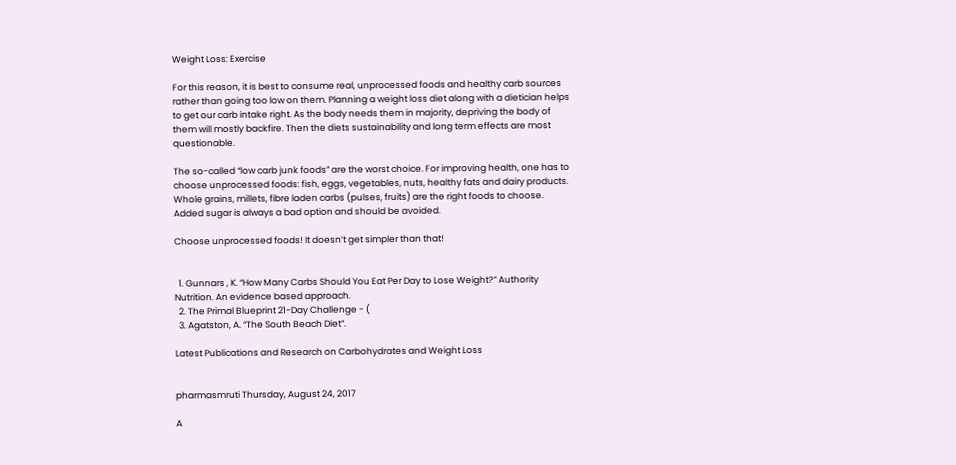Weight Loss: Exercise

For this reason, it is best to consume real, unprocessed foods and healthy carb sources rather than going too low on them. Planning a weight loss diet along with a dietician helps to get our carb intake right. As the body needs them in majority, depriving the body of them will mostly backfire. Then the diets sustainability and long term effects are most questionable.

The so-called “low carb junk foods” are the worst choice. For improving health, one has to choose unprocessed foods: fish, eggs, vegetables, nuts, healthy fats and dairy products. Whole grains, millets, fibre laden carbs (pulses, fruits) are the right foods to choose. Added sugar is always a bad option and should be avoided.

Choose unprocessed foods! It doesn’t get simpler than that!


  1. Gunnars , K. “How Many Carbs Should You Eat Per Day to Lose Weight?” Authority Nutrition. An evidence based approach.
  2. The Primal Blueprint 21-Day Challenge - (
  3. Agatston, A. “The South Beach Diet”.

Latest Publications and Research on Carbohydrates and Weight Loss


pharmasmruti Thursday, August 24, 2017

A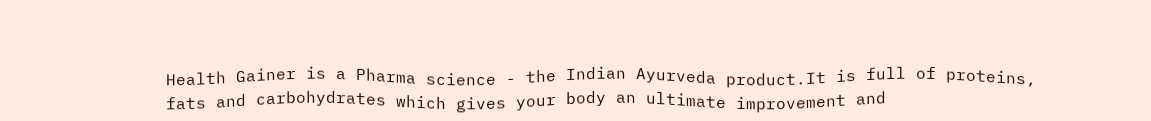Health Gainer is a Pharma science - the Indian Ayurveda product.It is full of proteins, fats and carbohydrates which gives your body an ultimate improvement and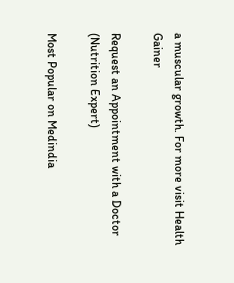a muscular growth. For more visit Health Gainer

Request an Appointment with a Doctor (Nutrition Expert)

Most Popular on Medindia